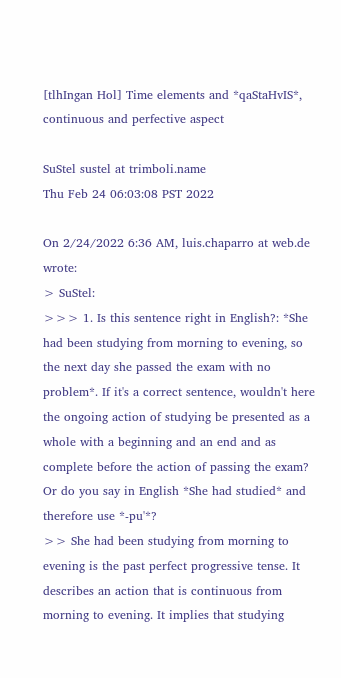[tlhIngan Hol] Time elements and *qaStaHvIS*, continuous and perfective aspect

SuStel sustel at trimboli.name
Thu Feb 24 06:03:08 PST 2022

On 2/24/2022 6:36 AM, luis.chaparro at web.de wrote:
> SuStel:
>>> 1. Is this sentence right in English?: *She had been studying from morning to evening, so the next day she passed the exam with no problem*. If it's a correct sentence, wouldn't here the ongoing action of studying be presented as a whole with a beginning and an end and as complete before the action of passing the exam? Or do you say in English *She had studied* and therefore use *-pu'*?
>> She had been studying from morning to evening is the past perfect progressive tense. It describes an action that is continuous from morning to evening. It implies that studying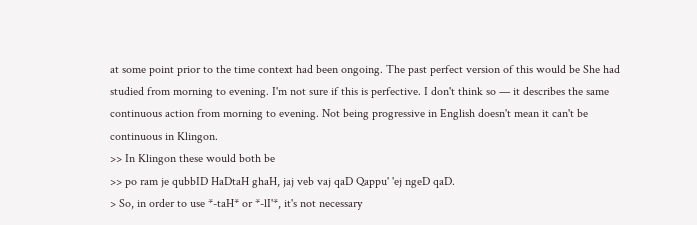at some point prior to the time context had been ongoing. The past perfect version of this would be She had studied from morning to evening. I'm not sure if this is perfective. I don't think so — it describes the same continuous action from morning to evening. Not being progressive in English doesn't mean it can't be continuous in Klingon.
>> In Klingon these would both be
>> po ram je qubbID HaDtaH ghaH, jaj veb vaj qaD Qappu' 'ej ngeD qaD.
> So, in order to use *-taH* or *-lI'*, it's not necessary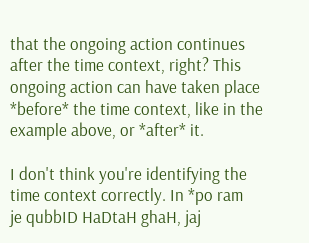that the ongoing action continues after the time context, right? This ongoing action can have taken place *before* the time context, like in the example above, or *after* it.

I don't think you're identifying the time context correctly. In *po ram
je qubbID HaDtaH ghaH, jaj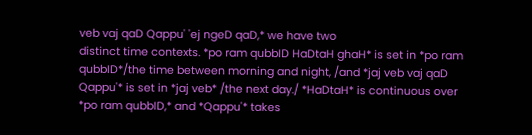veb vaj qaD Qappu' 'ej ngeD qaD,* we have two
distinct time contexts. *po ram qubbID HaDtaH ghaH* is set in *po ram
qubbID*/the time between morning and night, /and *jaj veb vaj qaD
Qappu'* is set in *jaj veb* /the next day./ *HaDtaH* is continuous over
*po ram qubbID,* and *Qappu'* takes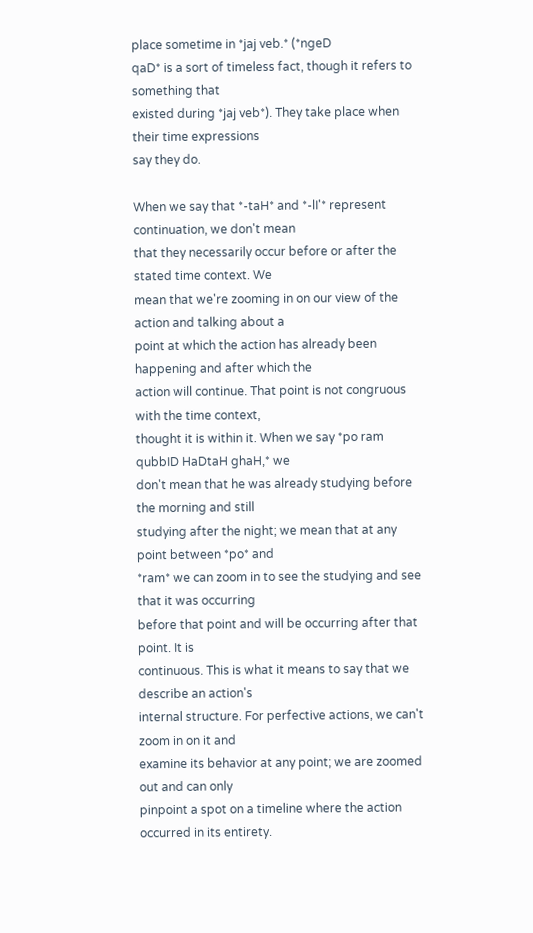place sometime in *jaj veb.* (*ngeD
qaD* is a sort of timeless fact, though it refers to something that
existed during *jaj veb*). They take place when their time expressions
say they do.

When we say that *-taH* and *-lI'* represent continuation, we don't mean
that they necessarily occur before or after the stated time context. We
mean that we're zooming in on our view of the action and talking about a
point at which the action has already been happening and after which the
action will continue. That point is not congruous with the time context,
thought it is within it. When we say *po ram qubbID HaDtaH ghaH,* we
don't mean that he was already studying before the morning and still
studying after the night; we mean that at any point between *po* and
*ram* we can zoom in to see the studying and see that it was occurring
before that point and will be occurring after that point. It is
continuous. This is what it means to say that we describe an action's
internal structure. For perfective actions, we can't zoom in on it and
examine its behavior at any point; we are zoomed out and can only
pinpoint a spot on a timeline where the action occurred in its entirety.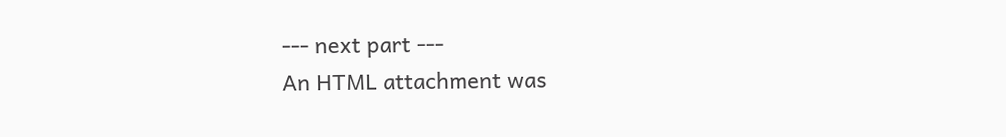--- next part ---
An HTML attachment was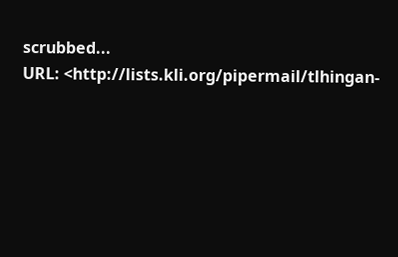scrubbed...
URL: <http://lists.kli.org/pipermail/tlhingan-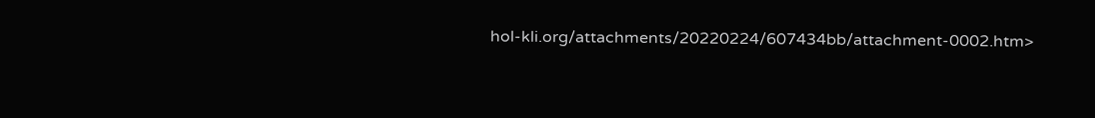hol-kli.org/attachments/20220224/607434bb/attachment-0002.htm>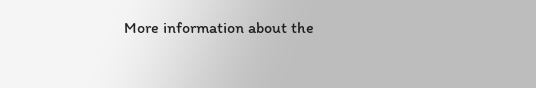More information about the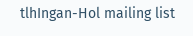tlhIngan-Hol mailing list